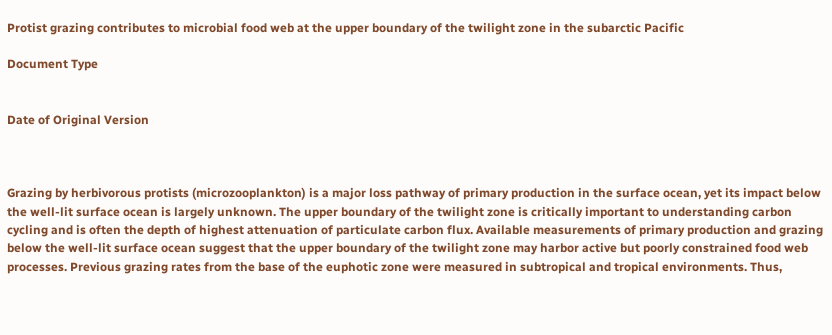Protist grazing contributes to microbial food web at the upper boundary of the twilight zone in the subarctic Pacific

Document Type


Date of Original Version



Grazing by herbivorous protists (microzooplankton) is a major loss pathway of primary production in the surface ocean, yet its impact below the well-lit surface ocean is largely unknown. The upper boundary of the twilight zone is critically important to understanding carbon cycling and is often the depth of highest attenuation of particulate carbon flux. Available measurements of primary production and grazing below the well-lit surface ocean suggest that the upper boundary of the twilight zone may harbor active but poorly constrained food web processes. Previous grazing rates from the base of the euphotic zone were measured in subtropical and tropical environments. Thus,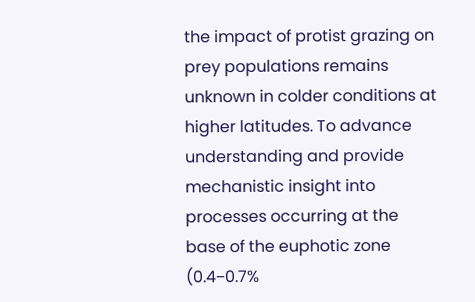the impact of protist grazing on prey populations remains unknown in colder conditions at higher latitudes. To advance understanding and provide mechanistic insight into processes occurring at the base of the euphotic zone (0.4−0.7%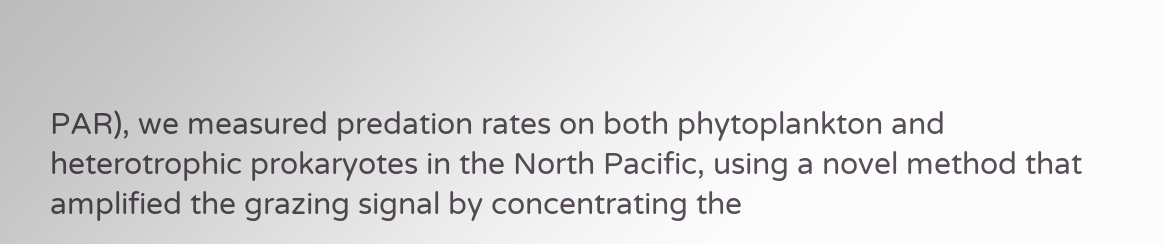PAR), we measured predation rates on both phytoplankton and heterotrophic prokaryotes in the North Pacific, using a novel method that amplified the grazing signal by concentrating the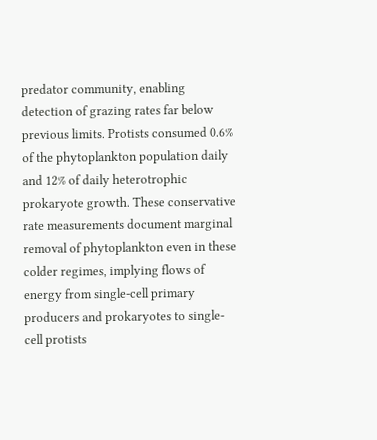predator community, enabling detection of grazing rates far below previous limits. Protists consumed 0.6% of the phytoplankton population daily and 12% of daily heterotrophic prokaryote growth. These conservative rate measurements document marginal removal of phytoplankton even in these colder regimes, implying flows of energy from single-cell primary producers and prokaryotes to single-cell protists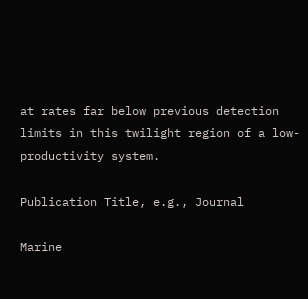at rates far below previous detection limits in this twilight region of a low-productivity system.

Publication Title, e.g., Journal

Marine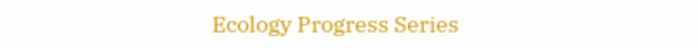Ecology Progress Series